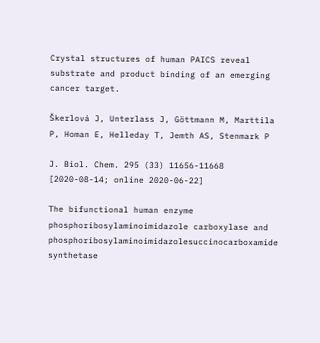Crystal structures of human PAICS reveal substrate and product binding of an emerging cancer target.

Škerlová J, Unterlass J, Göttmann M, Marttila P, Homan E, Helleday T, Jemth AS, Stenmark P

J. Biol. Chem. 295 (33) 11656-11668 [2020-08-14; online 2020-06-22]

The bifunctional human enzyme phosphoribosylaminoimidazole carboxylase and phosphoribosylaminoimidazolesuccinocarboxamide synthetase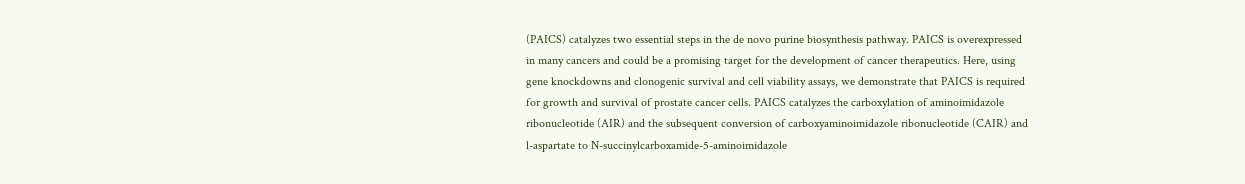(PAICS) catalyzes two essential steps in the de novo purine biosynthesis pathway. PAICS is overexpressed in many cancers and could be a promising target for the development of cancer therapeutics. Here, using gene knockdowns and clonogenic survival and cell viability assays, we demonstrate that PAICS is required for growth and survival of prostate cancer cells. PAICS catalyzes the carboxylation of aminoimidazole ribonucleotide (AIR) and the subsequent conversion of carboxyaminoimidazole ribonucleotide (CAIR) and l-aspartate to N-succinylcarboxamide-5-aminoimidazole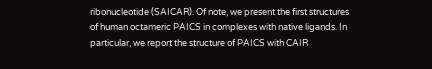ribonucleotide (SAICAR). Of note, we present the first structures of human octameric PAICS in complexes with native ligands. In particular, we report the structure of PAICS with CAIR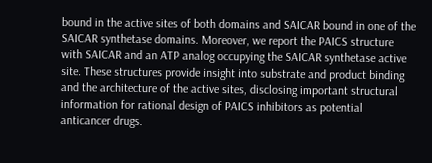bound in the active sites of both domains and SAICAR bound in one of the SAICAR synthetase domains. Moreover, we report the PAICS structure with SAICAR and an ATP analog occupying the SAICAR synthetase active site. These structures provide insight into substrate and product binding and the architecture of the active sites, disclosing important structural information for rational design of PAICS inhibitors as potential anticancer drugs.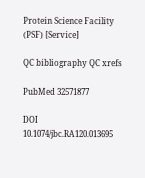Protein Science Facility (PSF) [Service]

QC bibliography QC xrefs

PubMed 32571877

DOI 10.1074/jbc.RA120.013695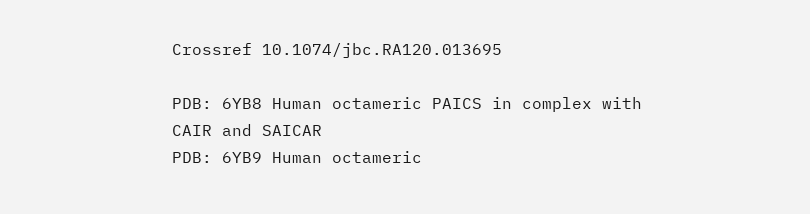Crossref 10.1074/jbc.RA120.013695

PDB: 6YB8 Human octameric PAICS in complex with CAIR and SAICAR
PDB: 6YB9 Human octameric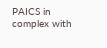PAICS in complex with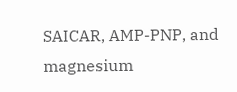SAICAR, AMP-PNP, and magnesium